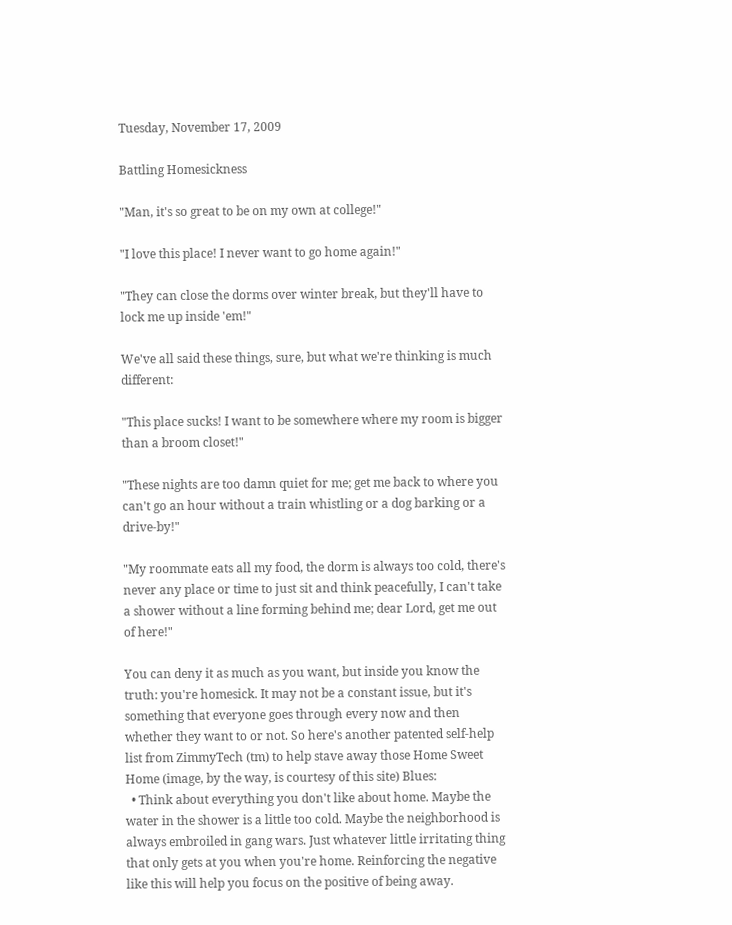Tuesday, November 17, 2009

Battling Homesickness

"Man, it's so great to be on my own at college!"

"I love this place! I never want to go home again!"

"They can close the dorms over winter break, but they'll have to lock me up inside 'em!"

We've all said these things, sure, but what we're thinking is much different:

"This place sucks! I want to be somewhere where my room is bigger than a broom closet!"

"These nights are too damn quiet for me; get me back to where you can't go an hour without a train whistling or a dog barking or a drive-by!"

"My roommate eats all my food, the dorm is always too cold, there's never any place or time to just sit and think peacefully, I can't take a shower without a line forming behind me; dear Lord, get me out of here!"

You can deny it as much as you want, but inside you know the truth: you're homesick. It may not be a constant issue, but it's something that everyone goes through every now and then whether they want to or not. So here's another patented self-help list from ZimmyTech (tm) to help stave away those Home Sweet Home (image, by the way, is courtesy of this site) Blues:
  • Think about everything you don't like about home. Maybe the water in the shower is a little too cold. Maybe the neighborhood is always embroiled in gang wars. Just whatever little irritating thing that only gets at you when you're home. Reinforcing the negative like this will help you focus on the positive of being away.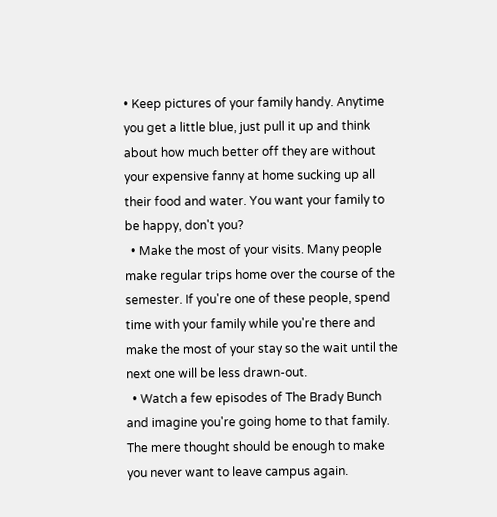• Keep pictures of your family handy. Anytime you get a little blue, just pull it up and think about how much better off they are without your expensive fanny at home sucking up all their food and water. You want your family to be happy, don't you?
  • Make the most of your visits. Many people make regular trips home over the course of the semester. If you're one of these people, spend time with your family while you're there and make the most of your stay so the wait until the next one will be less drawn-out.
  • Watch a few episodes of The Brady Bunch and imagine you're going home to that family. The mere thought should be enough to make you never want to leave campus again.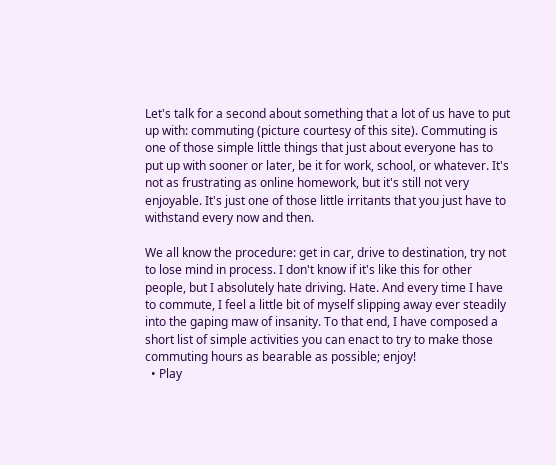Let's talk for a second about something that a lot of us have to put up with: commuting (picture courtesy of this site). Commuting is one of those simple little things that just about everyone has to put up with sooner or later, be it for work, school, or whatever. It's not as frustrating as online homework, but it's still not very enjoyable. It's just one of those little irritants that you just have to withstand every now and then.

We all know the procedure: get in car, drive to destination, try not to lose mind in process. I don't know if it's like this for other people, but I absolutely hate driving. Hate. And every time I have to commute, I feel a little bit of myself slipping away ever steadily into the gaping maw of insanity. To that end, I have composed a short list of simple activities you can enact to try to make those commuting hours as bearable as possible; enjoy!
  • Play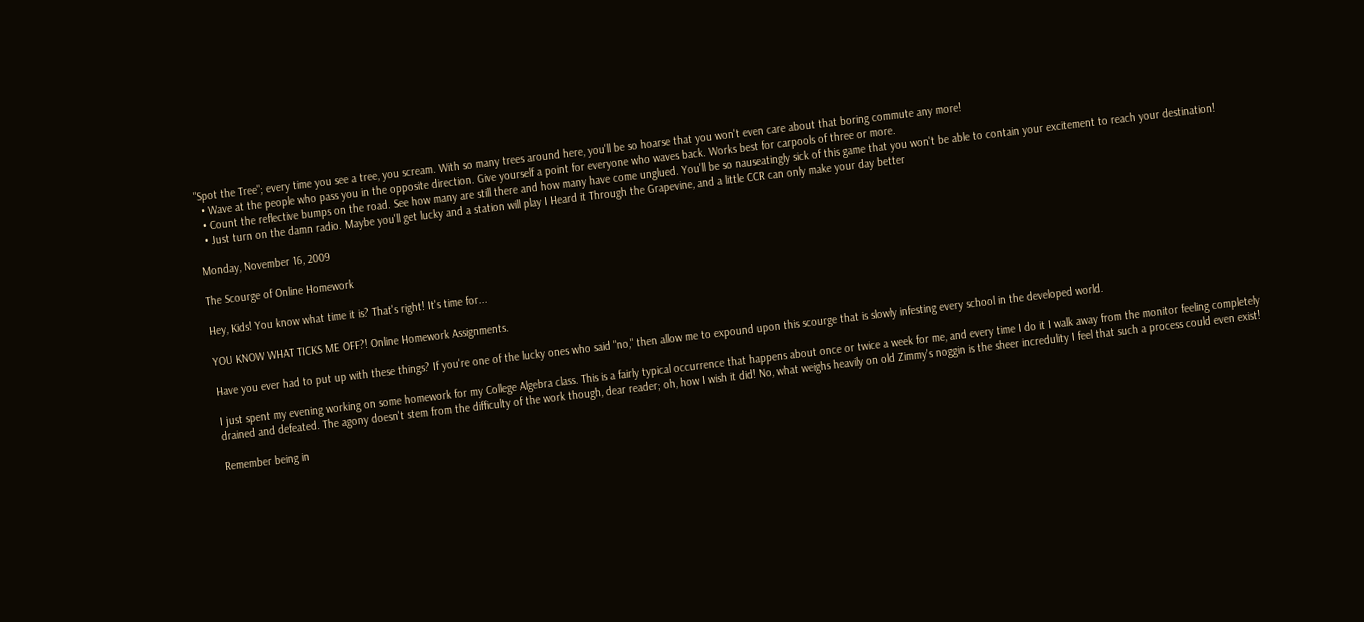"Spot the Tree"; every time you see a tree, you scream. With so many trees around here, you'll be so hoarse that you won't even care about that boring commute any more!
  • Wave at the people who pass you in the opposite direction. Give yourself a point for everyone who waves back. Works best for carpools of three or more.
  • Count the reflective bumps on the road. See how many are still there and how many have come unglued. You'll be so nauseatingly sick of this game that you won't be able to contain your excitement to reach your destination!
  • Just turn on the damn radio. Maybe you'll get lucky and a station will play I Heard it Through the Grapevine, and a little CCR can only make your day better

Monday, November 16, 2009

The Scourge of Online Homework

Hey, Kids! You know what time it is? That's right! It's time for...

YOU KNOW WHAT TICKS ME OFF?! Online Homework Assignments.

Have you ever had to put up with these things? If you're one of the lucky ones who said "no," then allow me to expound upon this scourge that is slowly infesting every school in the developed world.

I just spent my evening working on some homework for my College Algebra class. This is a fairly typical occurrence that happens about once or twice a week for me, and every time I do it I walk away from the monitor feeling completely drained and defeated. The agony doesn't stem from the difficulty of the work though, dear reader; oh, how I wish it did! No, what weighs heavily on old Zimmy's noggin is the sheer incredulity I feel that such a process could even exist!

Remember being in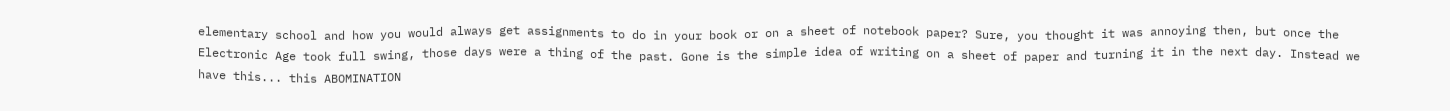elementary school and how you would always get assignments to do in your book or on a sheet of notebook paper? Sure, you thought it was annoying then, but once the Electronic Age took full swing, those days were a thing of the past. Gone is the simple idea of writing on a sheet of paper and turning it in the next day. Instead we have this... this ABOMINATION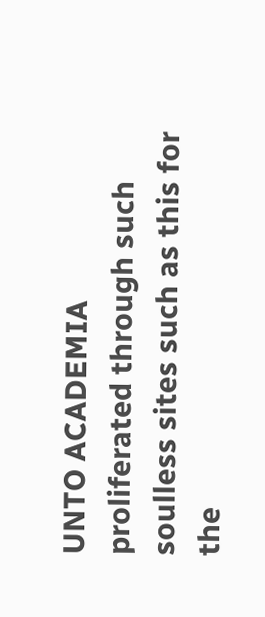UNTO ACADEMIA proliferated through such soulless sites such as this for the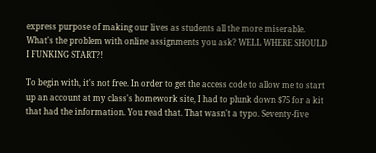express purpose of making our lives as students all the more miserable. What's the problem with online assignments you ask? WELL WHERE SHOULD I FUNKING START?!

To begin with, it's not free. In order to get the access code to allow me to start up an account at my class's homework site, I had to plunk down $75 for a kit that had the information. You read that. That wasn't a typo. Seventy-five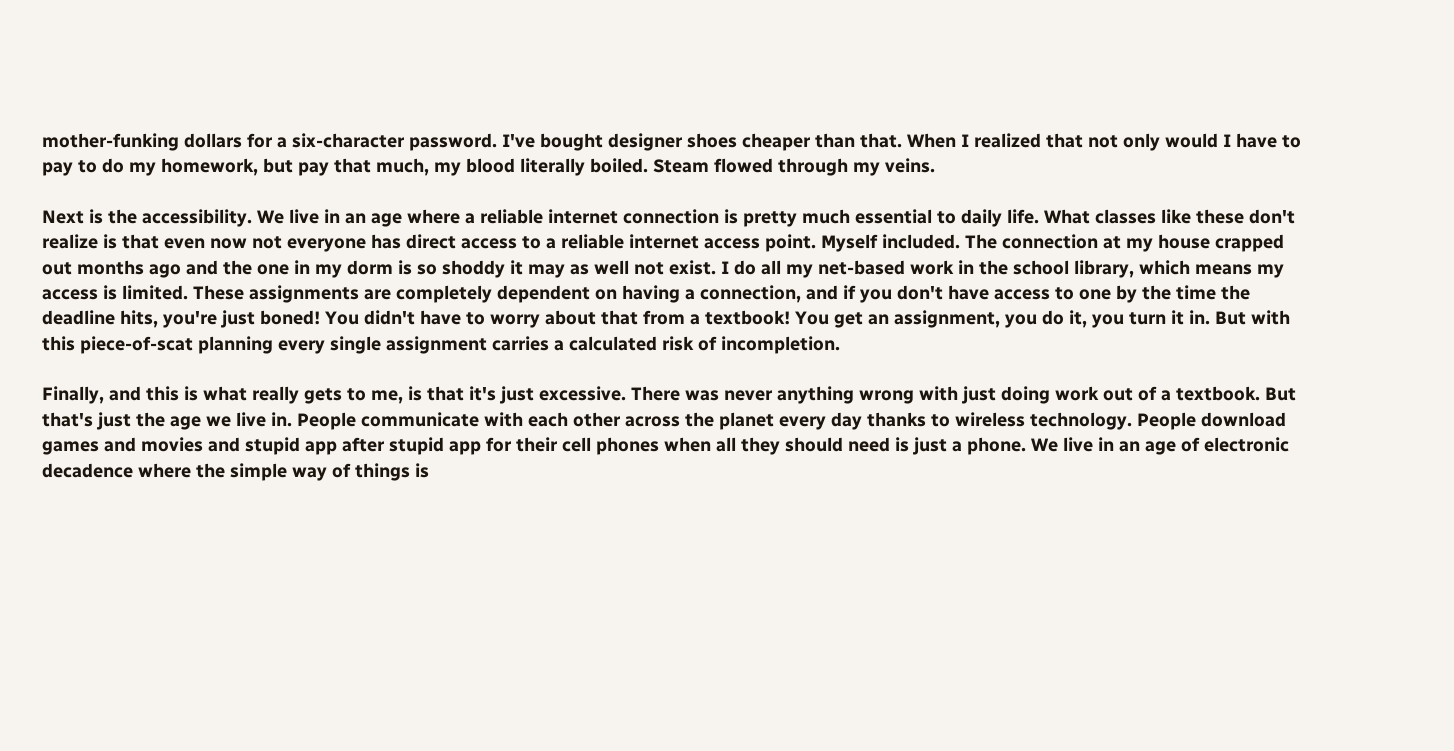mother-funking dollars for a six-character password. I've bought designer shoes cheaper than that. When I realized that not only would I have to pay to do my homework, but pay that much, my blood literally boiled. Steam flowed through my veins.

Next is the accessibility. We live in an age where a reliable internet connection is pretty much essential to daily life. What classes like these don't realize is that even now not everyone has direct access to a reliable internet access point. Myself included. The connection at my house crapped out months ago and the one in my dorm is so shoddy it may as well not exist. I do all my net-based work in the school library, which means my access is limited. These assignments are completely dependent on having a connection, and if you don't have access to one by the time the deadline hits, you're just boned! You didn't have to worry about that from a textbook! You get an assignment, you do it, you turn it in. But with this piece-of-scat planning every single assignment carries a calculated risk of incompletion.

Finally, and this is what really gets to me, is that it's just excessive. There was never anything wrong with just doing work out of a textbook. But that's just the age we live in. People communicate with each other across the planet every day thanks to wireless technology. People download games and movies and stupid app after stupid app for their cell phones when all they should need is just a phone. We live in an age of electronic decadence where the simple way of things is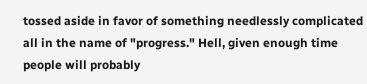tossed aside in favor of something needlessly complicated all in the name of "progress." Hell, given enough time people will probably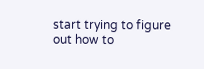start trying to figure out how to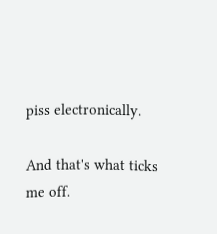piss electronically.

And that's what ticks me off.